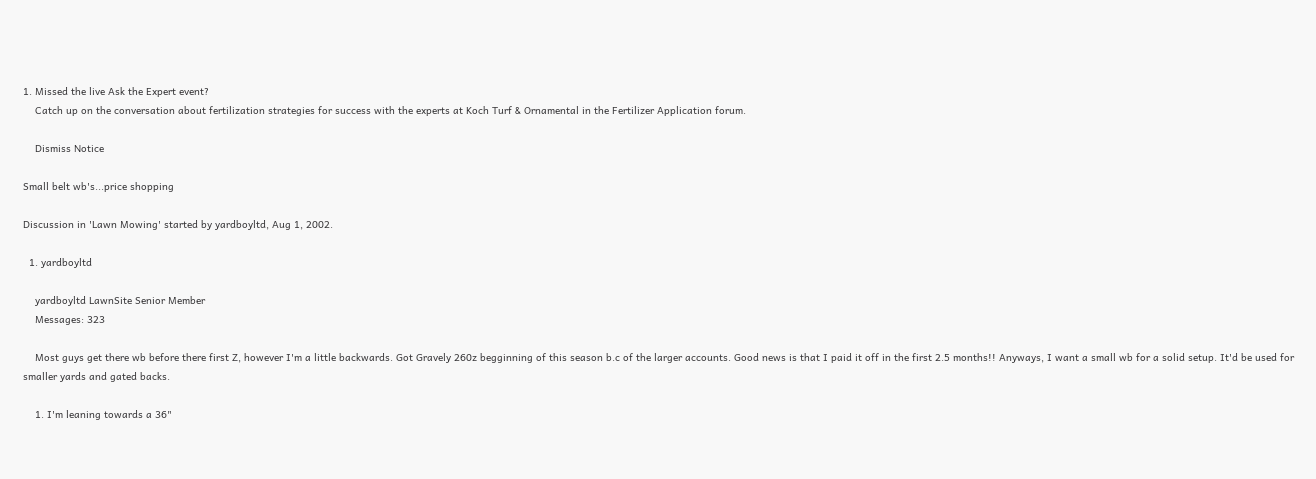1. Missed the live Ask the Expert event?
    Catch up on the conversation about fertilization strategies for success with the experts at Koch Turf & Ornamental in the Fertilizer Application forum.

    Dismiss Notice

Small belt wb's...price shopping

Discussion in 'Lawn Mowing' started by yardboyltd, Aug 1, 2002.

  1. yardboyltd

    yardboyltd LawnSite Senior Member
    Messages: 323

    Most guys get there wb before there first Z, however I'm a little backwards. Got Gravely 260z begginning of this season b.c of the larger accounts. Good news is that I paid it off in the first 2.5 months!! Anyways, I want a small wb for a solid setup. It'd be used for smaller yards and gated backs.

    1. I'm leaning towards a 36"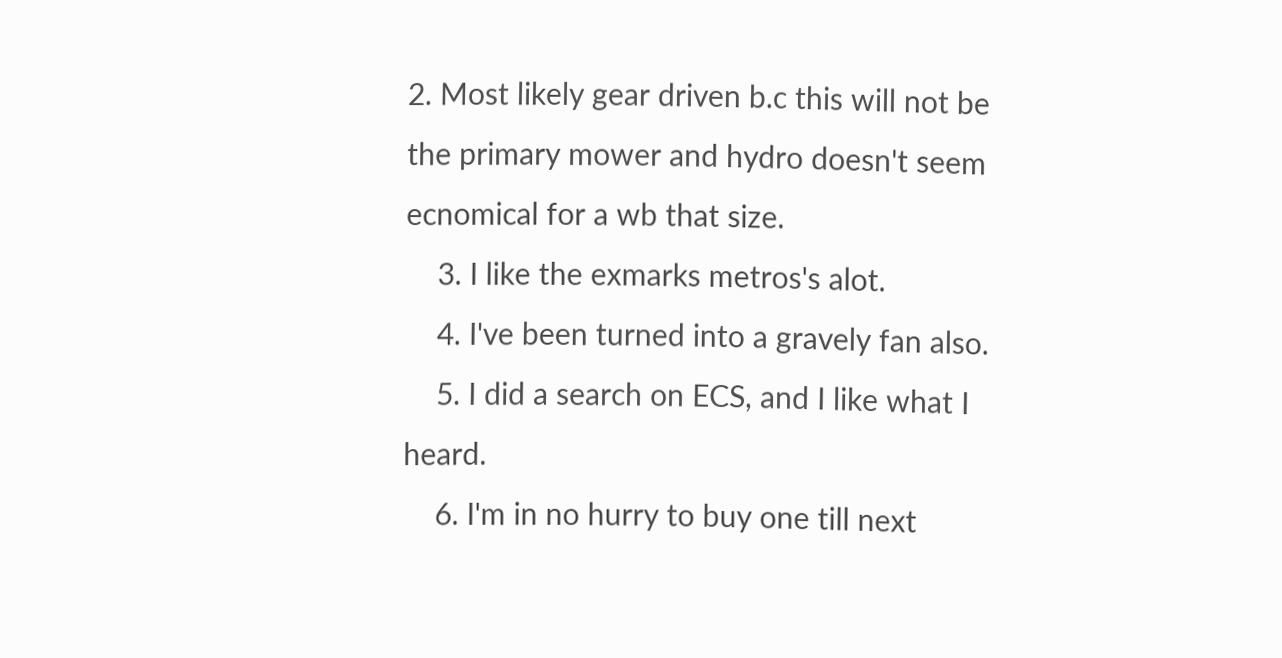2. Most likely gear driven b.c this will not be the primary mower and hydro doesn't seem ecnomical for a wb that size.
    3. I like the exmarks metros's alot.
    4. I've been turned into a gravely fan also.
    5. I did a search on ECS, and I like what I heard.
    6. I'm in no hurry to buy one till next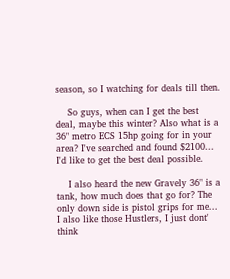season, so I watching for deals till then.

    So guys, when can I get the best deal, maybe this winter? Also what is a 36" metro ECS 15hp going for in your area? I've searched and found $2100... I'd like to get the best deal possible.

    I also heard the new Gravely 36" is a tank, how much does that go for? The only down side is pistol grips for me... I also like those Hustlers, I just dont' think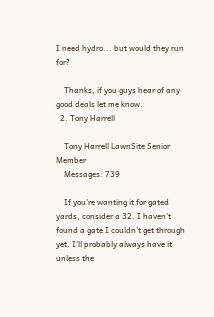I need hydro... but would they run for?

    Thanks, if you guys hear of any good deals let me know.
  2. Tony Harrell

    Tony Harrell LawnSite Senior Member
    Messages: 739

    If you're wanting it for gated yards, consider a 32. I haven't found a gate I couldn't get through yet. I'll probably always have it unless the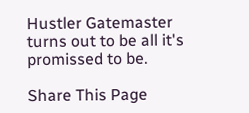Hustler Gatemaster turns out to be all it's promissed to be.

Share This Page